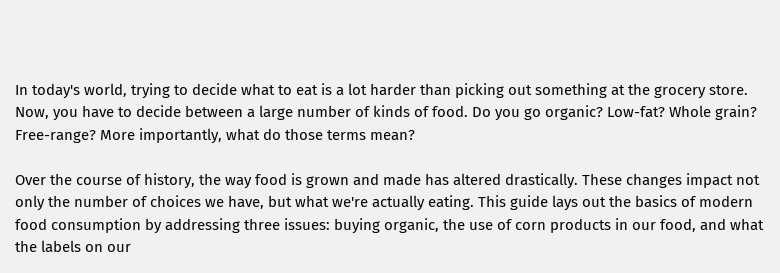In today's world, trying to decide what to eat is a lot harder than picking out something at the grocery store. Now, you have to decide between a large number of kinds of food. Do you go organic? Low-fat? Whole grain? Free-range? More importantly, what do those terms mean?

Over the course of history, the way food is grown and made has altered drastically. These changes impact not only the number of choices we have, but what we're actually eating. This guide lays out the basics of modern food consumption by addressing three issues: buying organic, the use of corn products in our food, and what the labels on our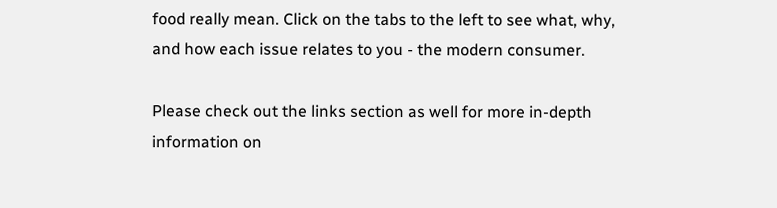food really mean. Click on the tabs to the left to see what, why, and how each issue relates to you - the modern consumer.

Please check out the links section as well for more in-depth information on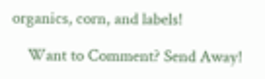organics, corn, and labels!

    Want to Comment? Send Away!